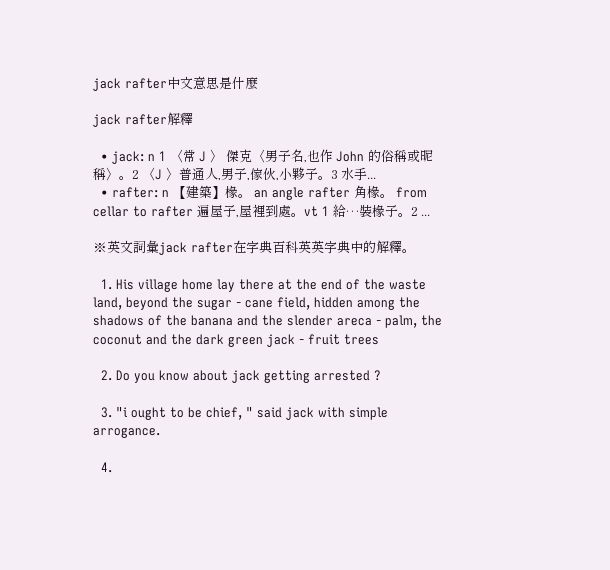jack rafter中文意思是什麼

jack rafter解釋

  • jack: n 1 〈常 J 〉 傑克〈男子名,也作 John 的俗稱或昵稱〉。2 〈J 〉普通人,男子,傢伙,小夥子。3 水手...
  • rafter: n 【建築】椽。 an angle rafter 角椽。 from cellar to rafter 遍屋子,屋裡到處。vt 1 給…裝椽子。2 ...

※英文詞彙jack rafter在字典百科英英字典中的解釋。

  1. His village home lay there at the end of the waste land, beyond the sugar - cane field, hidden among the shadows of the banana and the slender areca - palm, the coconut and the dark green jack - fruit trees

  2. Do you know about jack getting arrested ?

  3. "i ought to be chief, " said jack with simple arrogance.

  4.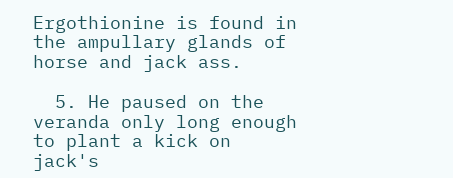Ergothionine is found in the ampullary glands of horse and jack ass.

  5. He paused on the veranda only long enough to plant a kick on jack's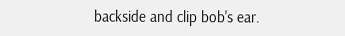backside and clip bob's ear.